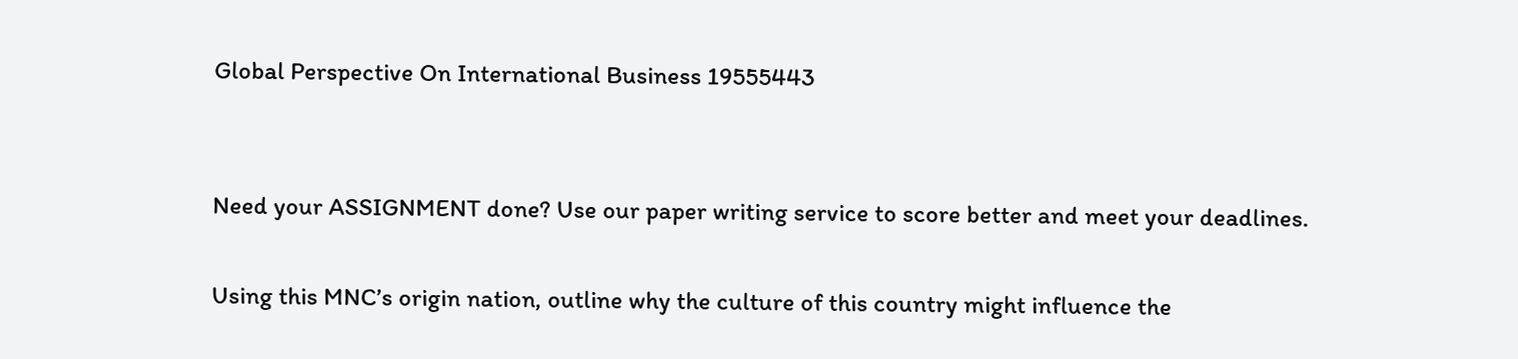Global Perspective On International Business 19555443


Need your ASSIGNMENT done? Use our paper writing service to score better and meet your deadlines.

Using this MNC’s origin nation, outline why the culture of this country might influence the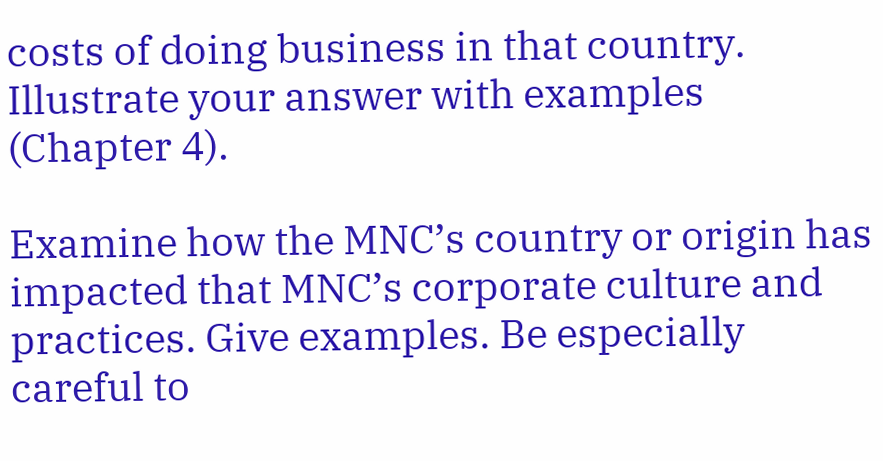costs of doing business in that country. Illustrate your answer with examples (Chapter 4).

Examine how the MNC’s country or origin has impacted that MNC’s corporate culture and practices. Give examples. Be especially careful to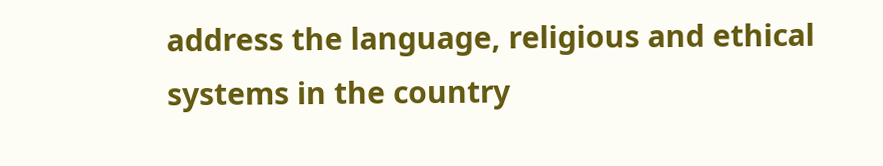address the language, religious and ethical systems in the country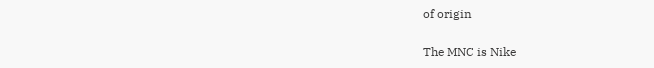of origin

The MNC is Nike